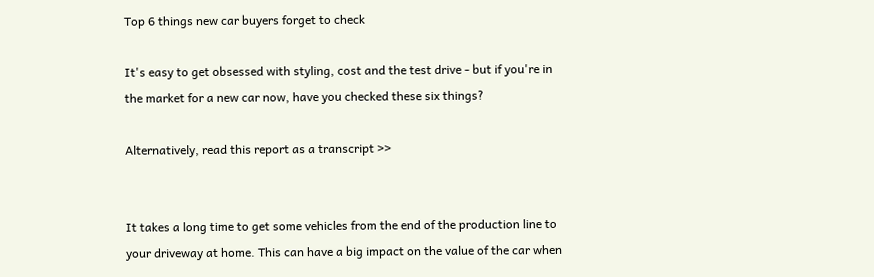Top 6 things new car buyers forget to check

It's easy to get obsessed with styling, cost and the test drive - but if you're in the market for a new car now, have you checked these six things?

Alternatively, read this report as a transcript >>


It takes a long time to get some vehicles from the end of the production line to your driveway at home. This can have a big impact on the value of the car when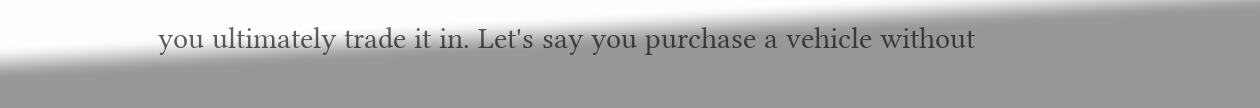you ultimately trade it in. Let's say you purchase a vehicle without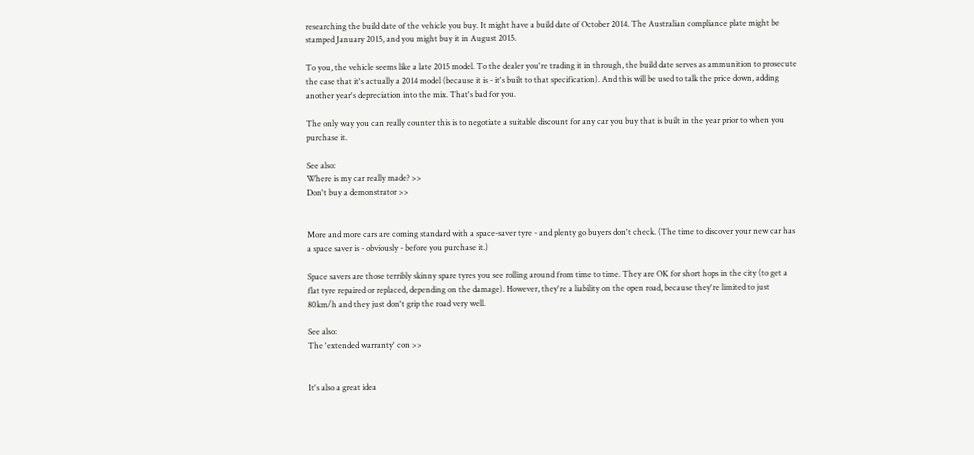researching the build date of the vehicle you buy. It might have a build date of October 2014. The Australian compliance plate might be stamped January 2015, and you might buy it in August 2015.

To you, the vehicle seems like a late 2015 model. To the dealer you're trading it in through, the build date serves as ammunition to prosecute the case that it's actually a 2014 model (because it is - it's built to that specification). And this will be used to talk the price down, adding another year's depreciation into the mix. That's bad for you.

The only way you can really counter this is to negotiate a suitable discount for any car you buy that is built in the year prior to when you purchase it.

See also:
Where is my car really made? >>
Don't buy a demonstrator >>


More and more cars are coming standard with a space-saver tyre - and plenty go buyers don't check. (The time to discover your new car has a space saver is - obviously - before you purchase it.)

Space savers are those terribly skinny spare tyres you see rolling around from time to time. They are OK for short hops in the city (to get a flat tyre repaired or replaced, depending on the damage). However, they're a liability on the open road, because they're limited to just 80km/h and they just don't grip the road very well.

See also:
The 'extended warranty' con >>


It's also a great idea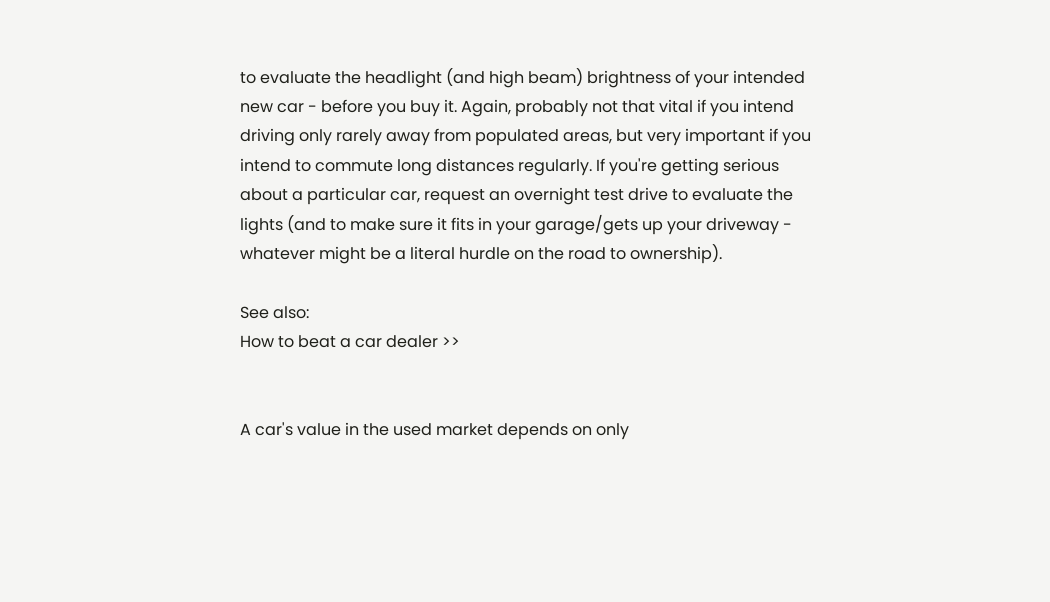to evaluate the headlight (and high beam) brightness of your intended new car - before you buy it. Again, probably not that vital if you intend driving only rarely away from populated areas, but very important if you intend to commute long distances regularly. If you're getting serious about a particular car, request an overnight test drive to evaluate the lights (and to make sure it fits in your garage/gets up your driveway - whatever might be a literal hurdle on the road to ownership).

See also:
How to beat a car dealer >>


A car's value in the used market depends on only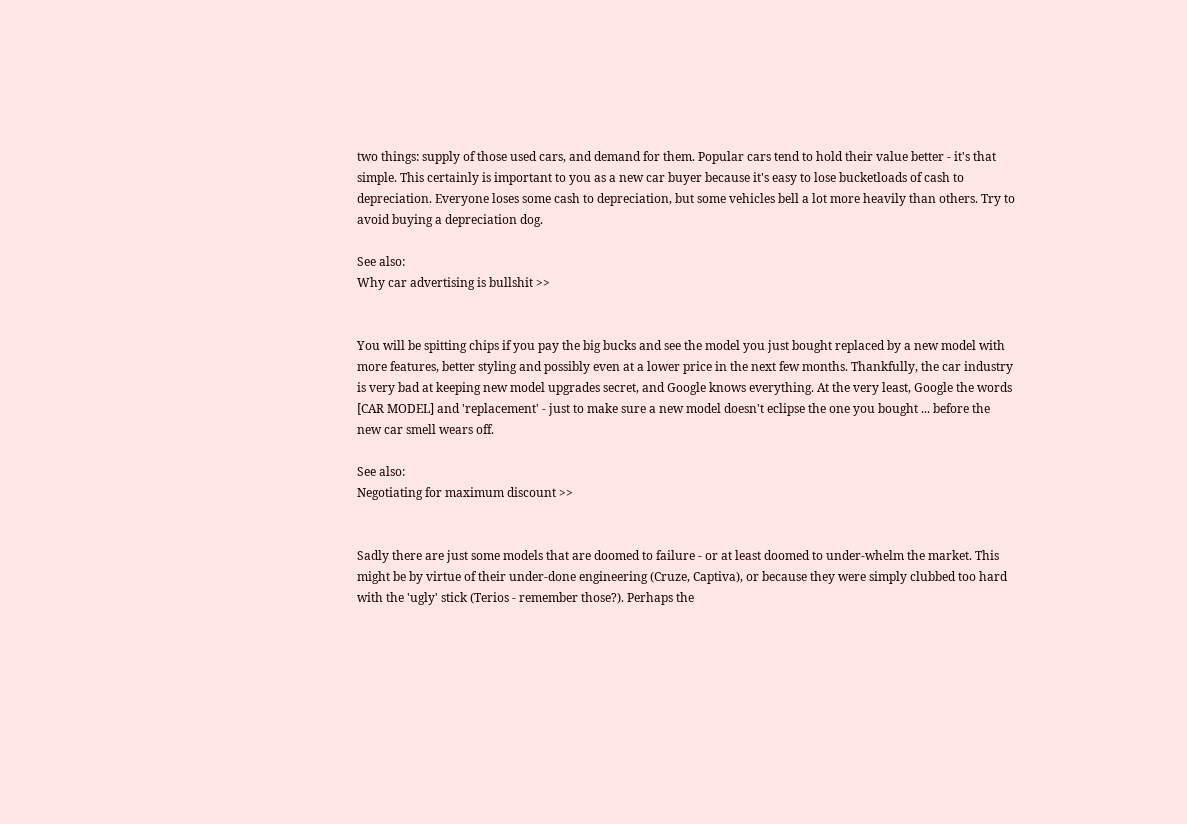two things: supply of those used cars, and demand for them. Popular cars tend to hold their value better - it's that simple. This certainly is important to you as a new car buyer because it's easy to lose bucketloads of cash to depreciation. Everyone loses some cash to depreciation, but some vehicles bell a lot more heavily than others. Try to avoid buying a depreciation dog.

See also:
Why car advertising is bullshit >>


You will be spitting chips if you pay the big bucks and see the model you just bought replaced by a new model with more features, better styling and possibly even at a lower price in the next few months. Thankfully, the car industry is very bad at keeping new model upgrades secret, and Google knows everything. At the very least, Google the words [CAR MODEL] and 'replacement' - just to make sure a new model doesn't eclipse the one you bought ... before the new car smell wears off.

See also:
Negotiating for maximum discount >>


Sadly there are just some models that are doomed to failure - or at least doomed to under-whelm the market. This might be by virtue of their under-done engineering (Cruze, Captiva), or because they were simply clubbed too hard with the 'ugly' stick (Terios - remember those?). Perhaps the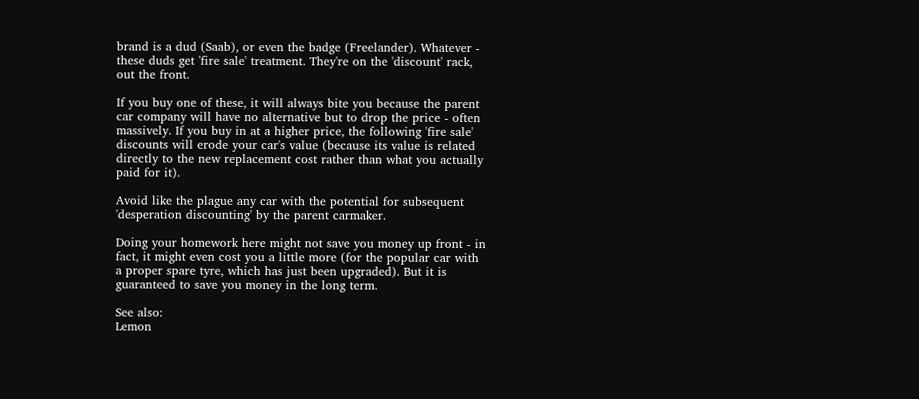brand is a dud (Saab), or even the badge (Freelander). Whatever - these duds get 'fire sale' treatment. They're on the 'discount' rack, out the front.

If you buy one of these, it will always bite you because the parent car company will have no alternative but to drop the price - often massively. If you buy in at a higher price, the following 'fire sale' discounts will erode your car's value (because its value is related directly to the new replacement cost rather than what you actually paid for it).

Avoid like the plague any car with the potential for subsequent 'desperation discounting' by the parent carmaker.

Doing your homework here might not save you money up front - in fact, it might even cost you a little more (for the popular car with a proper spare tyre, which has just been upgraded). But it is guaranteed to save you money in the long term.

See also:
Lemon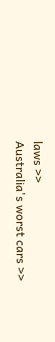laws >>
Australia's worst cars >>